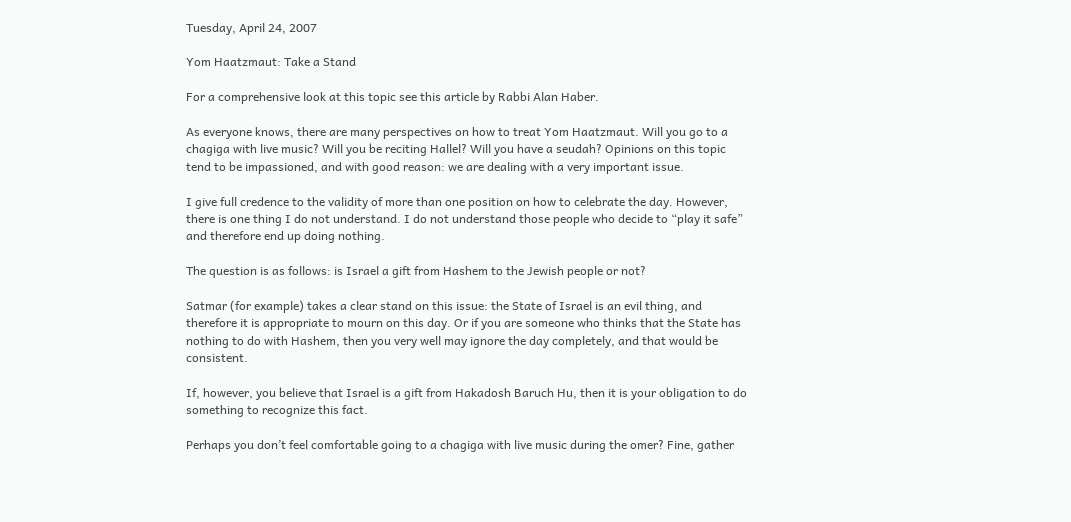Tuesday, April 24, 2007

Yom Haatzmaut: Take a Stand

For a comprehensive look at this topic see this article by Rabbi Alan Haber.

As everyone knows, there are many perspectives on how to treat Yom Haatzmaut. Will you go to a chagiga with live music? Will you be reciting Hallel? Will you have a seudah? Opinions on this topic tend to be impassioned, and with good reason: we are dealing with a very important issue.

I give full credence to the validity of more than one position on how to celebrate the day. However, there is one thing I do not understand. I do not understand those people who decide to “play it safe” and therefore end up doing nothing.

The question is as follows: is Israel a gift from Hashem to the Jewish people or not?

Satmar (for example) takes a clear stand on this issue: the State of Israel is an evil thing, and therefore it is appropriate to mourn on this day. Or if you are someone who thinks that the State has nothing to do with Hashem, then you very well may ignore the day completely, and that would be consistent.

If, however, you believe that Israel is a gift from Hakadosh Baruch Hu, then it is your obligation to do something to recognize this fact.

Perhaps you don’t feel comfortable going to a chagiga with live music during the omer? Fine, gather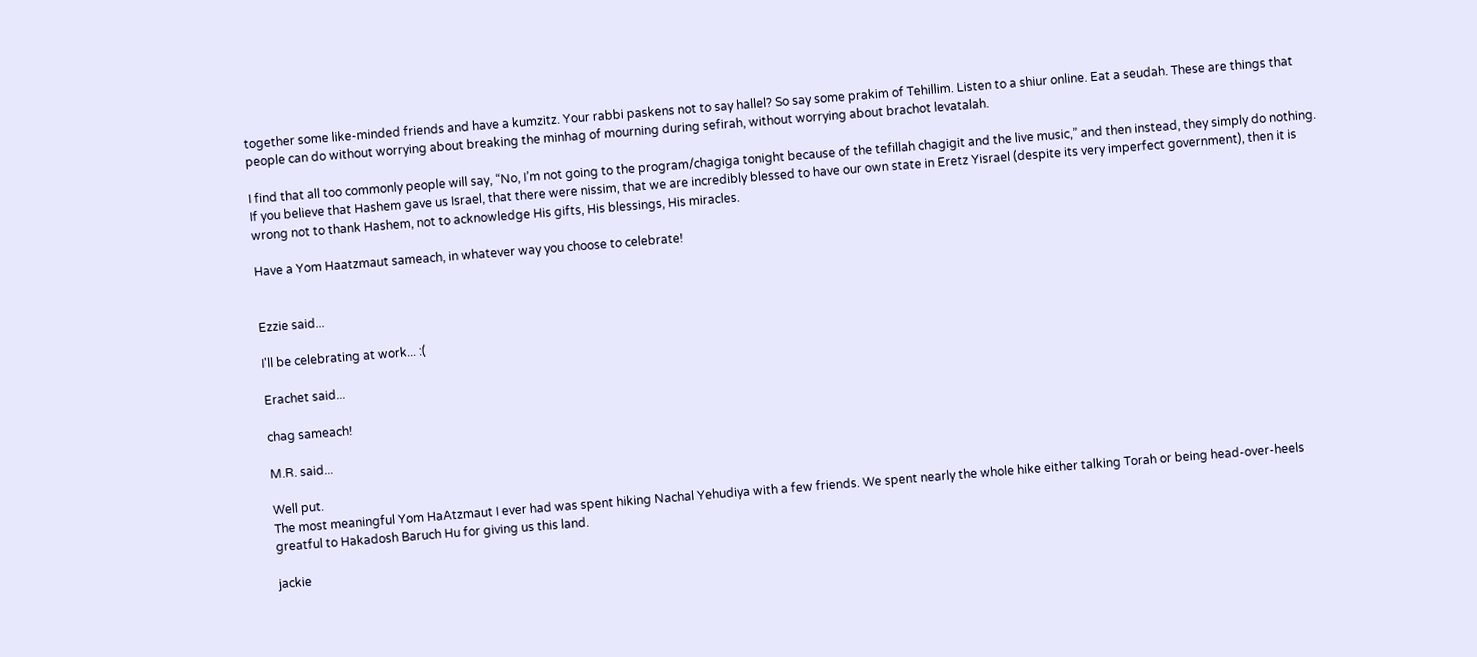together some like-minded friends and have a kumzitz. Your rabbi paskens not to say hallel? So say some prakim of Tehillim. Listen to a shiur online. Eat a seudah. These are things that people can do without worrying about breaking the minhag of mourning during sefirah, without worrying about brachot levatalah.

I find that all too commonly people will say, “No, I’m not going to the program/chagiga tonight because of the tefillah chagigit and the live music,” and then instead, they simply do nothing. If you believe that Hashem gave us Israel, that there were nissim, that we are incredibly blessed to have our own state in Eretz Yisrael (despite its very imperfect government), then it is wrong not to thank Hashem, not to acknowledge His gifts, His blessings, His miracles.

Have a Yom Haatzmaut sameach, in whatever way you choose to celebrate!


Ezzie said...

I'll be celebrating at work... :(

Erachet said...

chag sameach!

M.R. said...

Well put.
The most meaningful Yom HaAtzmaut I ever had was spent hiking Nachal Yehudiya with a few friends. We spent nearly the whole hike either talking Torah or being head-over-heels greatful to Hakadosh Baruch Hu for giving us this land.

jackie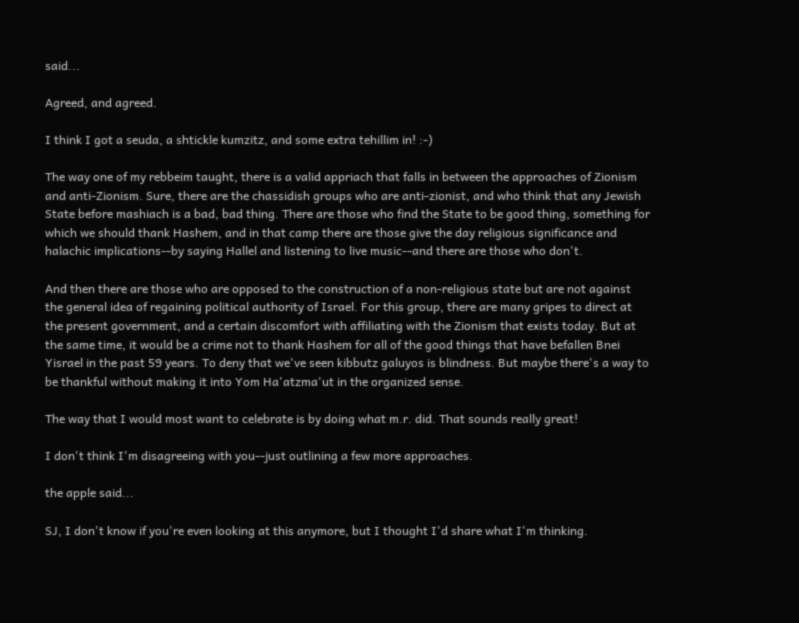said...

Agreed, and agreed.

I think I got a seuda, a shtickle kumzitz, and some extra tehillim in! :-)

The way one of my rebbeim taught, there is a valid appriach that falls in between the approaches of Zionism and anti-Zionism. Sure, there are the chassidish groups who are anti-zionist, and who think that any Jewish State before mashiach is a bad, bad thing. There are those who find the State to be good thing, something for which we should thank Hashem, and in that camp there are those give the day religious significance and halachic implications--by saying Hallel and listening to live music--and there are those who don't.

And then there are those who are opposed to the construction of a non-religious state but are not against the general idea of regaining political authority of Israel. For this group, there are many gripes to direct at the present government, and a certain discomfort with affiliating with the Zionism that exists today. But at the same time, it would be a crime not to thank Hashem for all of the good things that have befallen Bnei Yisrael in the past 59 years. To deny that we've seen kibbutz galuyos is blindness. But maybe there's a way to be thankful without making it into Yom Ha'atzma'ut in the organized sense.

The way that I would most want to celebrate is by doing what m.r. did. That sounds really great!

I don't think I'm disagreeing with you--just outlining a few more approaches.

the apple said...

SJ, I don't know if you're even looking at this anymore, but I thought I'd share what I'm thinking.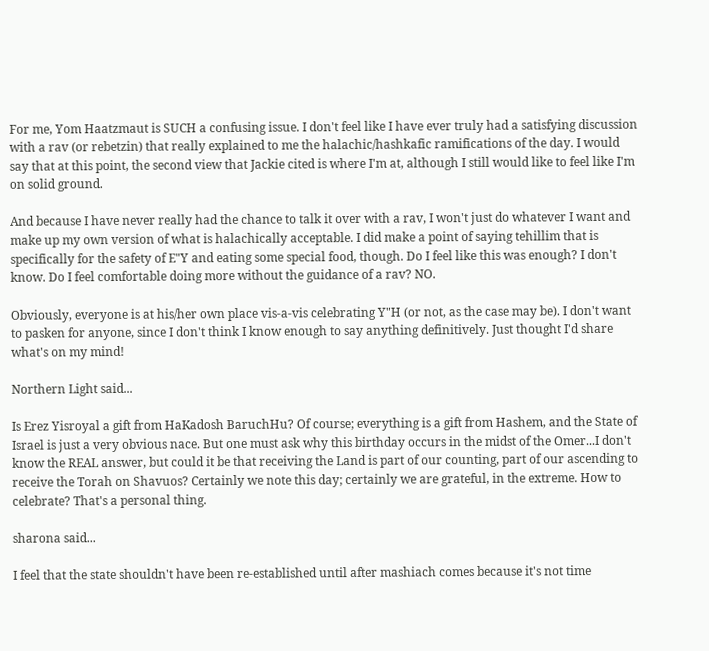For me, Yom Haatzmaut is SUCH a confusing issue. I don't feel like I have ever truly had a satisfying discussion with a rav (or rebetzin) that really explained to me the halachic/hashkafic ramifications of the day. I would say that at this point, the second view that Jackie cited is where I'm at, although I still would like to feel like I'm on solid ground.

And because I have never really had the chance to talk it over with a rav, I won't just do whatever I want and make up my own version of what is halachically acceptable. I did make a point of saying tehillim that is specifically for the safety of E"Y and eating some special food, though. Do I feel like this was enough? I don't know. Do I feel comfortable doing more without the guidance of a rav? NO.

Obviously, everyone is at his/her own place vis-a-vis celebrating Y"H (or not, as the case may be). I don't want to pasken for anyone, since I don't think I know enough to say anything definitively. Just thought I'd share what's on my mind!

Northern Light said...

Is Erez Yisroyal a gift from HaKadosh BaruchHu? Of course; everything is a gift from Hashem, and the State of Israel is just a very obvious nace. But one must ask why this birthday occurs in the midst of the Omer...I don't know the REAL answer, but could it be that receiving the Land is part of our counting, part of our ascending to receive the Torah on Shavuos? Certainly we note this day; certainly we are grateful, in the extreme. How to celebrate? That's a personal thing.

sharona said...

I feel that the state shouldn't have been re-established until after mashiach comes because it's not time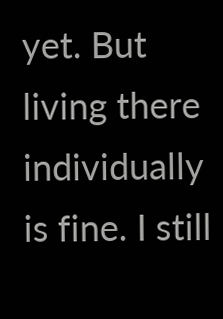yet. But living there individually is fine. I still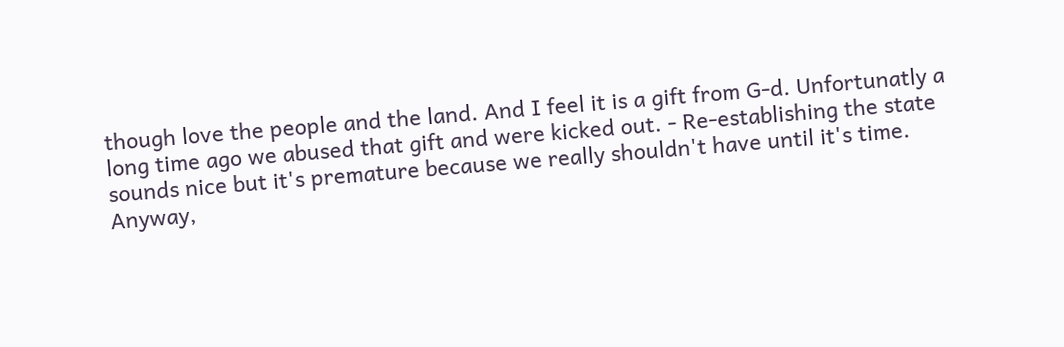though love the people and the land. And I feel it is a gift from G-d. Unfortunatly a long time ago we abused that gift and were kicked out. - Re-establishing the state sounds nice but it's premature because we really shouldn't have until it's time.
Anyway,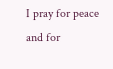I pray for peace and for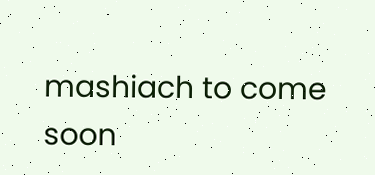mashiach to come soon